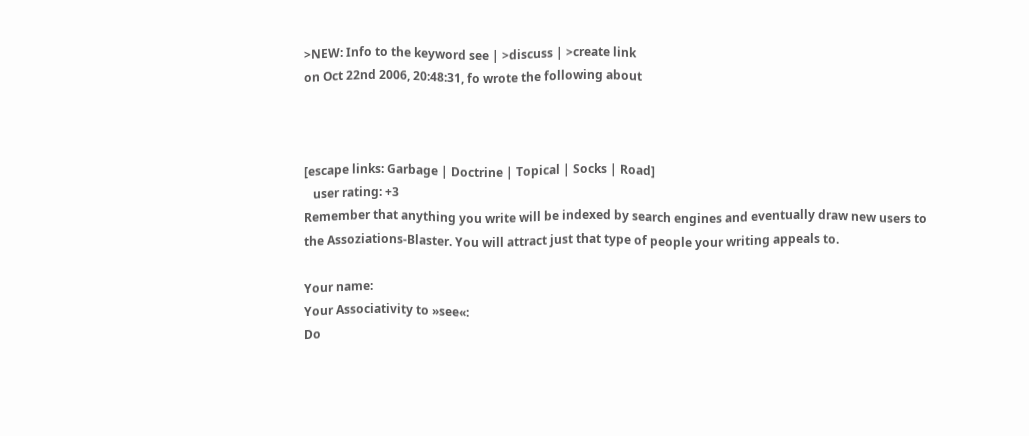>NEW: Info to the keyword see | >discuss | >create link
on Oct 22nd 2006, 20:48:31, fo wrote the following about



[escape links: Garbage | Doctrine | Topical | Socks | Road]
   user rating: +3
Remember that anything you write will be indexed by search engines and eventually draw new users to the Assoziations-Blaster. You will attract just that type of people your writing appeals to.

Your name:
Your Associativity to »see«:
Do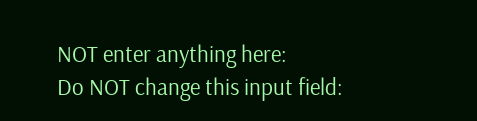NOT enter anything here:
Do NOT change this input field: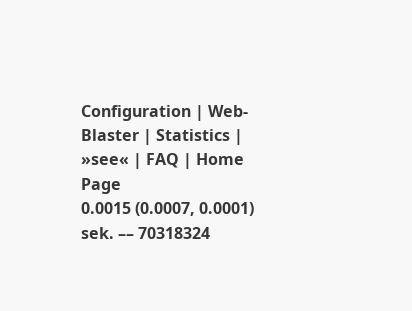Configuration | Web-Blaster | Statistics | »see« | FAQ | Home Page
0.0015 (0.0007, 0.0001) sek. –– 70318324